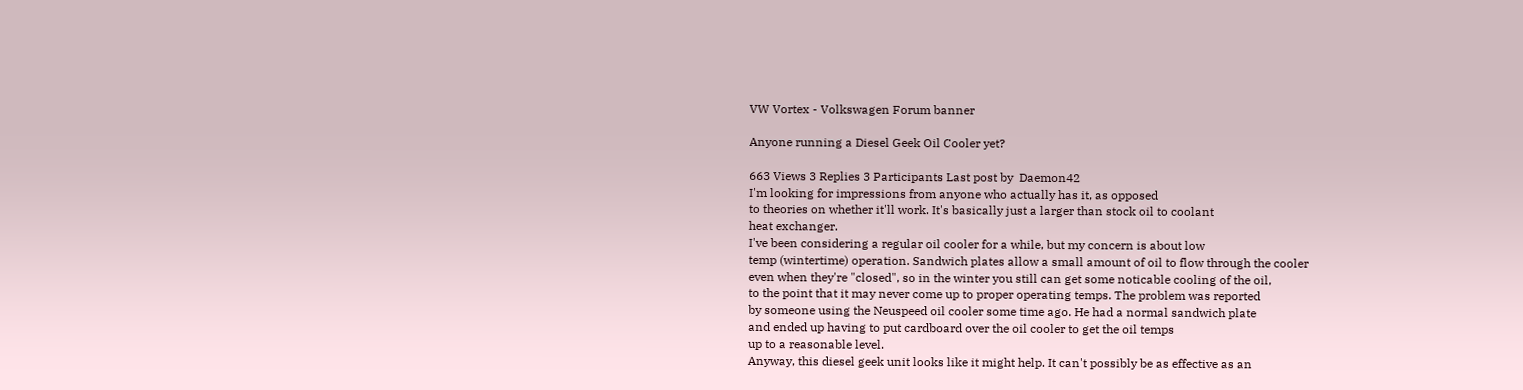VW Vortex - Volkswagen Forum banner

Anyone running a Diesel Geek Oil Cooler yet?

663 Views 3 Replies 3 Participants Last post by  Daemon42
I'm looking for impressions from anyone who actually has it, as opposed
to theories on whether it'll work. It's basically just a larger than stock oil to coolant
heat exchanger.
I've been considering a regular oil cooler for a while, but my concern is about low
temp (wintertime) operation. Sandwich plates allow a small amount of oil to flow through the cooler
even when they're "closed", so in the winter you still can get some noticable cooling of the oil,
to the point that it may never come up to proper operating temps. The problem was reported
by someone using the Neuspeed oil cooler some time ago. He had a normal sandwich plate
and ended up having to put cardboard over the oil cooler to get the oil temps
up to a reasonable level.
Anyway, this diesel geek unit looks like it might help. It can't possibly be as effective as an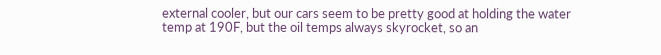external cooler, but our cars seem to be pretty good at holding the water
temp at 190F, but the oil temps always skyrocket, so an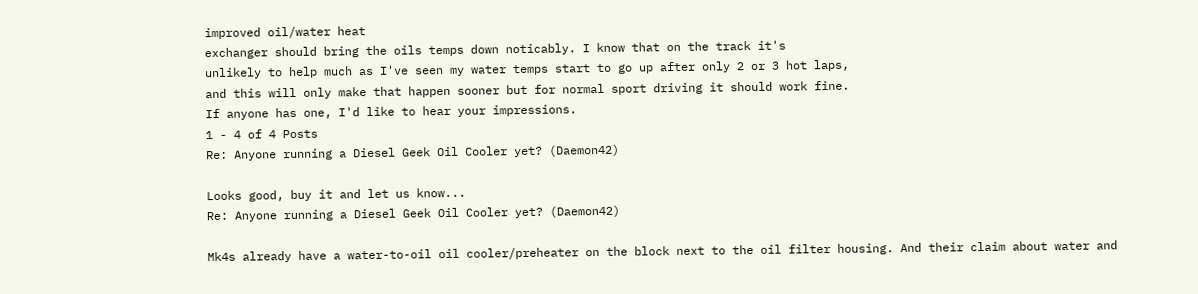improved oil/water heat
exchanger should bring the oils temps down noticably. I know that on the track it's
unlikely to help much as I've seen my water temps start to go up after only 2 or 3 hot laps,
and this will only make that happen sooner but for normal sport driving it should work fine.
If anyone has one, I'd like to hear your impressions.
1 - 4 of 4 Posts
Re: Anyone running a Diesel Geek Oil Cooler yet? (Daemon42)

Looks good, buy it and let us know...
Re: Anyone running a Diesel Geek Oil Cooler yet? (Daemon42)

Mk4s already have a water-to-oil oil cooler/preheater on the block next to the oil filter housing. And their claim about water and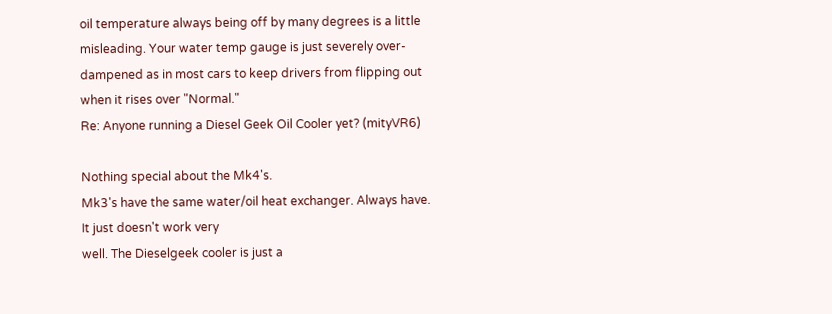oil temperature always being off by many degrees is a little misleading. Your water temp gauge is just severely over-dampened as in most cars to keep drivers from flipping out when it rises over "Normal."
Re: Anyone running a Diesel Geek Oil Cooler yet? (mityVR6)

Nothing special about the Mk4's.
Mk3's have the same water/oil heat exchanger. Always have. It just doesn't work very
well. The Dieselgeek cooler is just a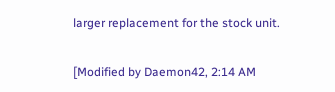larger replacement for the stock unit.

[Modified by Daemon42, 2:14 AM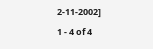2-11-2002]
1 - 4 of 4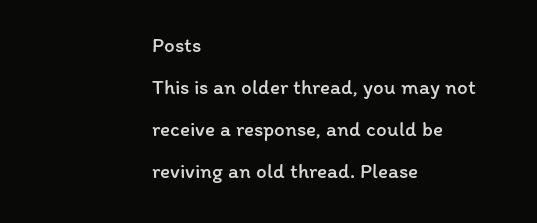Posts
This is an older thread, you may not receive a response, and could be reviving an old thread. Please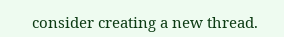consider creating a new thread.